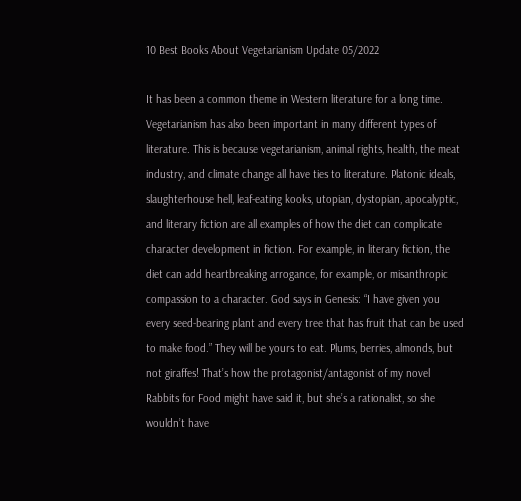10 Best Books About Vegetarianism Update 05/2022

It has been a common theme in Western literature for a long time. Vegetarianism has also been important in many different types of literature. This is because vegetarianism, animal rights, health, the meat industry, and climate change all have ties to literature. Platonic ideals, slaughterhouse hell, leaf-eating kooks, utopian, dystopian, apocalyptic, and literary fiction are all examples of how the diet can complicate character development in fiction. For example, in literary fiction, the diet can add heartbreaking arrogance, for example, or misanthropic compassion to a character. God says in Genesis: “I have given you every seed-bearing plant and every tree that has fruit that can be used to make food.” They will be yours to eat. Plums, berries, almonds, but not giraffes! That’s how the protagonist/antagonist of my novel Rabbits for Food might have said it, but she’s a rationalist, so she wouldn’t have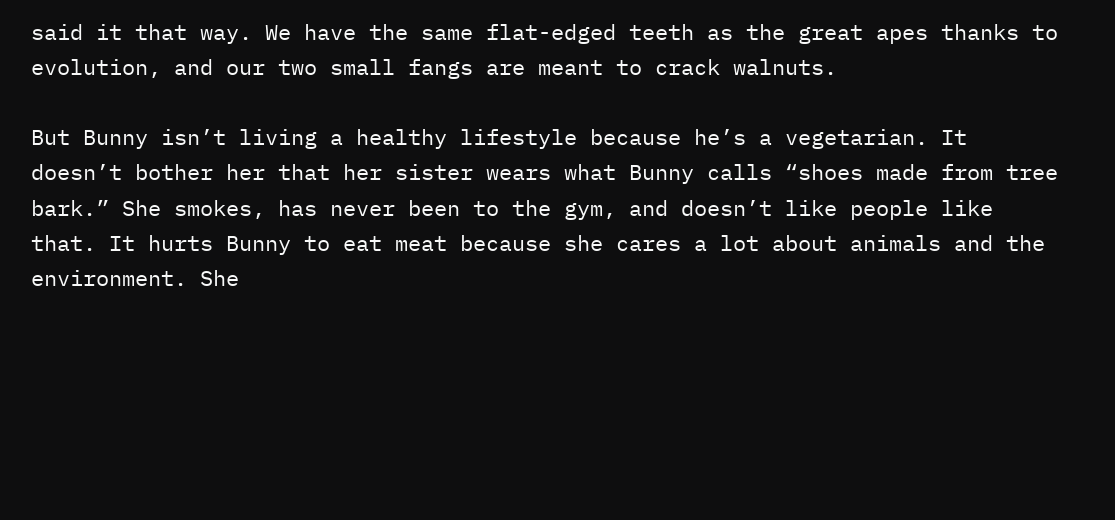said it that way. We have the same flat-edged teeth as the great apes thanks to evolution, and our two small fangs are meant to crack walnuts.

But Bunny isn’t living a healthy lifestyle because he’s a vegetarian. It doesn’t bother her that her sister wears what Bunny calls “shoes made from tree bark.” She smokes, has never been to the gym, and doesn’t like people like that. It hurts Bunny to eat meat because she cares a lot about animals and the environment. She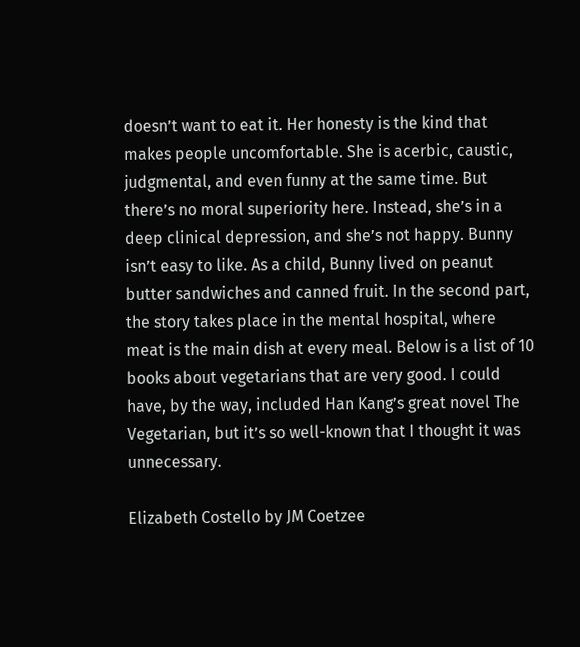doesn’t want to eat it. Her honesty is the kind that makes people uncomfortable. She is acerbic, caustic, judgmental, and even funny at the same time. But there’s no moral superiority here. Instead, she’s in a deep clinical depression, and she’s not happy. Bunny isn’t easy to like. As a child, Bunny lived on peanut butter sandwiches and canned fruit. In the second part, the story takes place in the mental hospital, where meat is the main dish at every meal. Below is a list of 10 books about vegetarians that are very good. I could have, by the way, included Han Kang’s great novel The Vegetarian, but it’s so well-known that I thought it was unnecessary.

Elizabeth Costello by JM Coetzee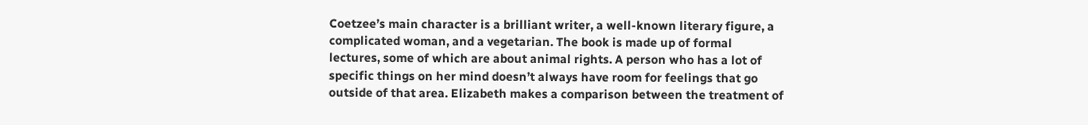Coetzee’s main character is a brilliant writer, a well-known literary figure, a complicated woman, and a vegetarian. The book is made up of formal lectures, some of which are about animal rights. A person who has a lot of specific things on her mind doesn’t always have room for feelings that go outside of that area. Elizabeth makes a comparison between the treatment of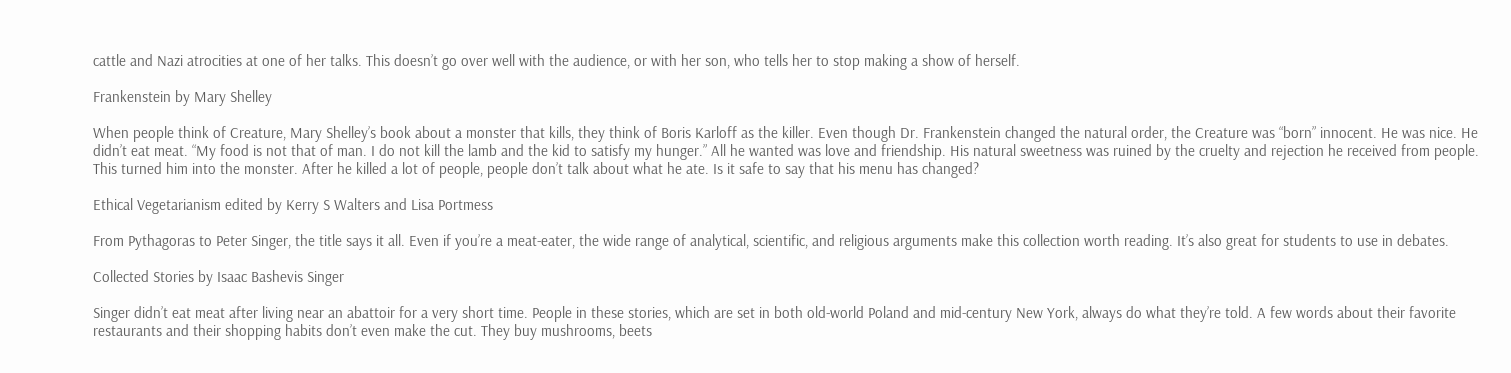cattle and Nazi atrocities at one of her talks. This doesn’t go over well with the audience, or with her son, who tells her to stop making a show of herself.

Frankenstein by Mary Shelley

When people think of Creature, Mary Shelley’s book about a monster that kills, they think of Boris Karloff as the killer. Even though Dr. Frankenstein changed the natural order, the Creature was “born” innocent. He was nice. He didn’t eat meat. “My food is not that of man. I do not kill the lamb and the kid to satisfy my hunger.” All he wanted was love and friendship. His natural sweetness was ruined by the cruelty and rejection he received from people. This turned him into the monster. After he killed a lot of people, people don’t talk about what he ate. Is it safe to say that his menu has changed?

Ethical Vegetarianism edited by Kerry S Walters and Lisa Portmess

From Pythagoras to Peter Singer, the title says it all. Even if you’re a meat-eater, the wide range of analytical, scientific, and religious arguments make this collection worth reading. It’s also great for students to use in debates.

Collected Stories by Isaac Bashevis Singer

Singer didn’t eat meat after living near an abattoir for a very short time. People in these stories, which are set in both old-world Poland and mid-century New York, always do what they’re told. A few words about their favorite restaurants and their shopping habits don’t even make the cut. They buy mushrooms, beets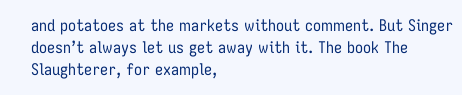and potatoes at the markets without comment. But Singer doesn’t always let us get away with it. The book The Slaughterer, for example,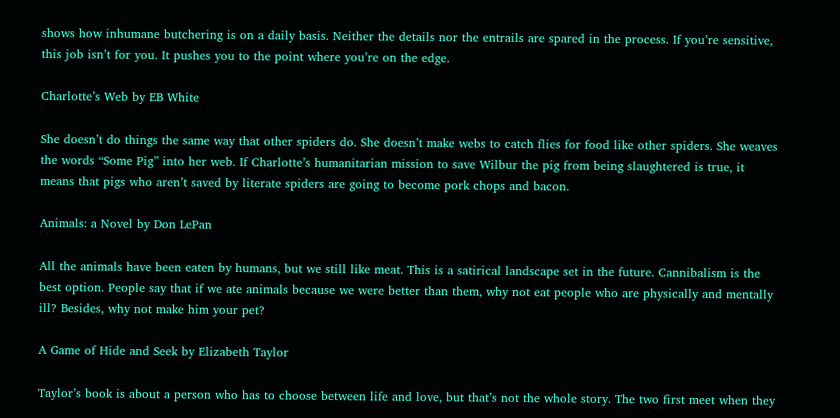shows how inhumane butchering is on a daily basis. Neither the details nor the entrails are spared in the process. If you’re sensitive, this job isn’t for you. It pushes you to the point where you’re on the edge.

Charlotte’s Web by EB White

She doesn’t do things the same way that other spiders do. She doesn’t make webs to catch flies for food like other spiders. She weaves the words “Some Pig” into her web. If Charlotte’s humanitarian mission to save Wilbur the pig from being slaughtered is true, it means that pigs who aren’t saved by literate spiders are going to become pork chops and bacon.

Animals: a Novel by Don LePan

All the animals have been eaten by humans, but we still like meat. This is a satirical landscape set in the future. Cannibalism is the best option. People say that if we ate animals because we were better than them, why not eat people who are physically and mentally ill? Besides, why not make him your pet?

A Game of Hide and Seek by Elizabeth Taylor

Taylor’s book is about a person who has to choose between life and love, but that’s not the whole story. The two first meet when they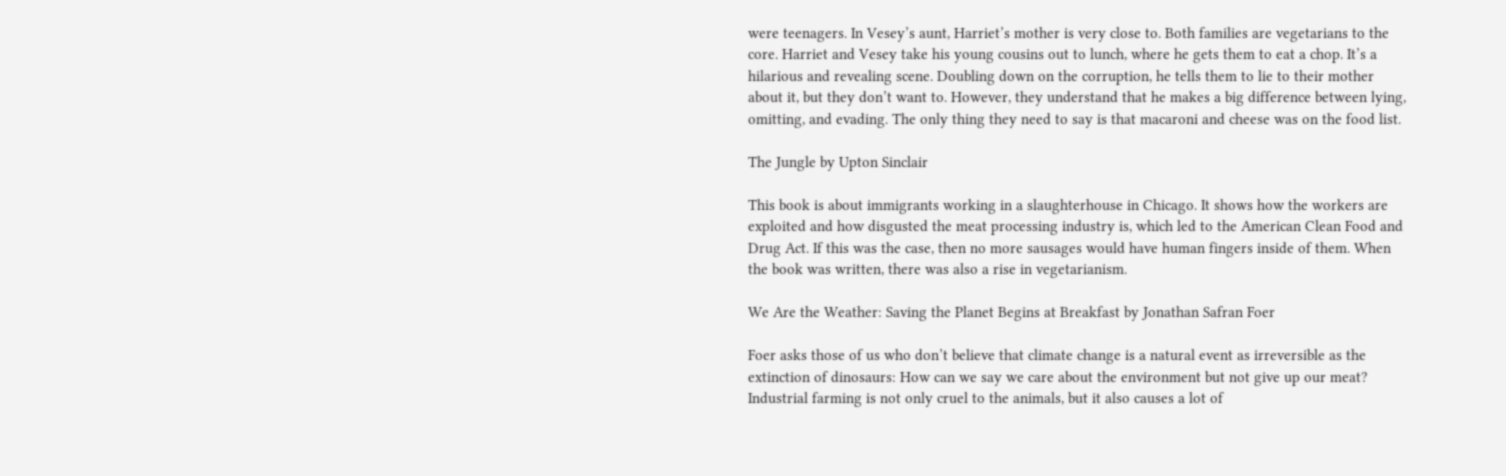were teenagers. In Vesey’s aunt, Harriet’s mother is very close to. Both families are vegetarians to the core. Harriet and Vesey take his young cousins out to lunch, where he gets them to eat a chop. It’s a hilarious and revealing scene. Doubling down on the corruption, he tells them to lie to their mother about it, but they don’t want to. However, they understand that he makes a big difference between lying, omitting, and evading. The only thing they need to say is that macaroni and cheese was on the food list.

The Jungle by Upton Sinclair

This book is about immigrants working in a slaughterhouse in Chicago. It shows how the workers are exploited and how disgusted the meat processing industry is, which led to the American Clean Food and Drug Act. If this was the case, then no more sausages would have human fingers inside of them. When the book was written, there was also a rise in vegetarianism.

We Are the Weather: Saving the Planet Begins at Breakfast by Jonathan Safran Foer

Foer asks those of us who don’t believe that climate change is a natural event as irreversible as the extinction of dinosaurs: How can we say we care about the environment but not give up our meat? Industrial farming is not only cruel to the animals, but it also causes a lot of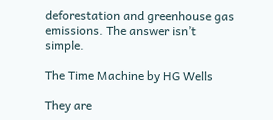deforestation and greenhouse gas emissions. The answer isn’t simple.

The Time Machine by HG Wells

They are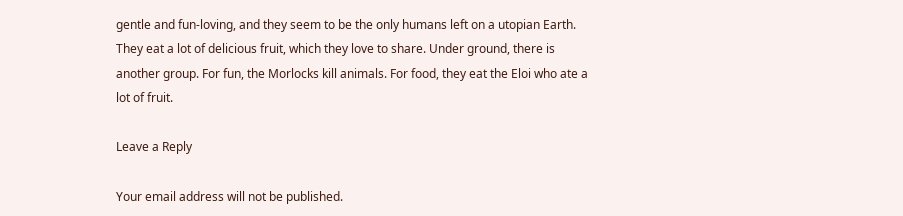gentle and fun-loving, and they seem to be the only humans left on a utopian Earth. They eat a lot of delicious fruit, which they love to share. Under ground, there is another group. For fun, the Morlocks kill animals. For food, they eat the Eloi who ate a lot of fruit.

Leave a Reply

Your email address will not be published.